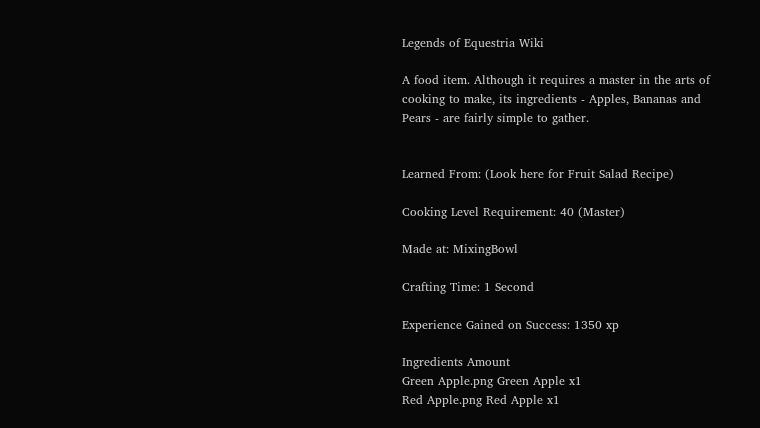Legends of Equestria Wiki

A food item. Although it requires a master in the arts of cooking to make, its ingredients - Apples, Bananas and Pears - are fairly simple to gather.


Learned From: (Look here for Fruit Salad Recipe)

Cooking Level Requirement: 40 (Master)

Made at: MixingBowl

Crafting Time: 1 Second

Experience Gained on Success: 1350 xp

Ingredients Amount
Green Apple.png Green Apple x1
Red Apple.png Red Apple x1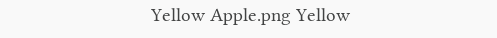Yellow Apple.png Yellow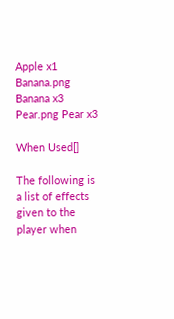Apple x1
Banana.png Banana x3
Pear.png Pear x3

When Used[]

The following is a list of effects given to the player when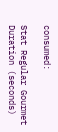consumed:

Stat Regular Gourmet Duration (seconds)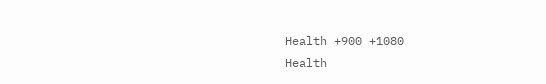Health +900 +1080
Health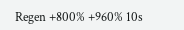Regen +800% +960% 10s